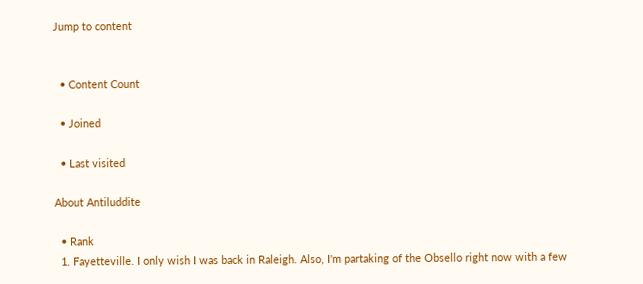Jump to content


  • Content Count

  • Joined

  • Last visited

About Antiluddite

  • Rank
  1. Fayetteville. I only wish I was back in Raleigh. Also, I'm partaking of the Obsello right now with a few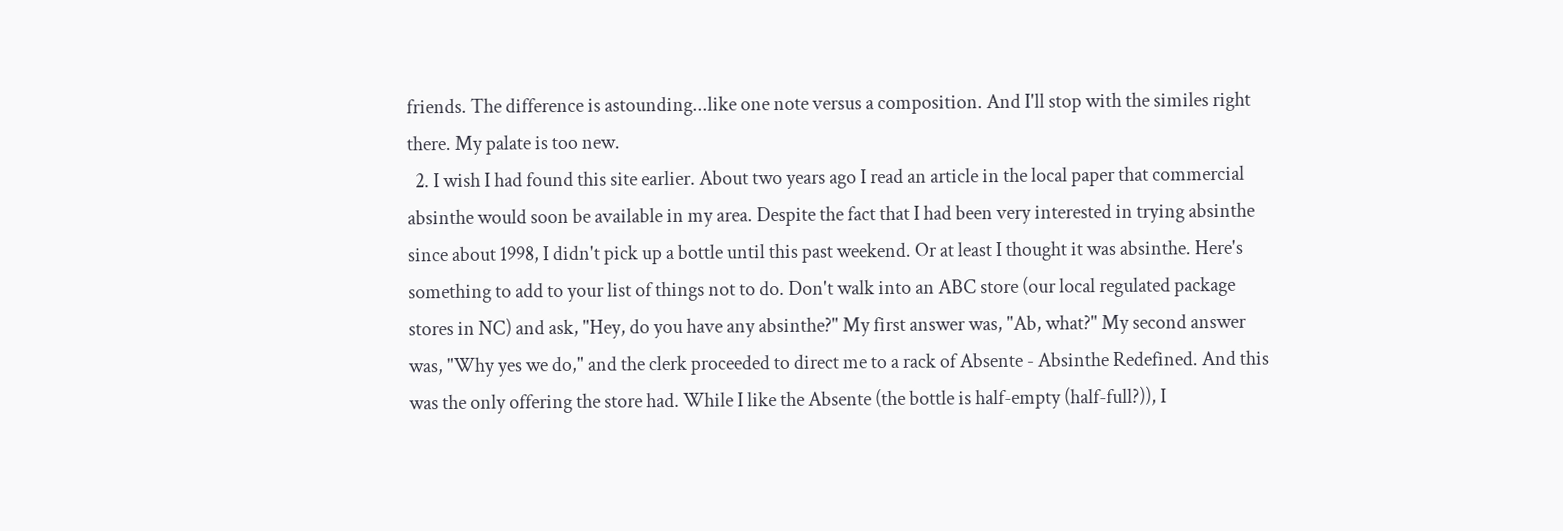friends. The difference is astounding...like one note versus a composition. And I'll stop with the similes right there. My palate is too new.
  2. I wish I had found this site earlier. About two years ago I read an article in the local paper that commercial absinthe would soon be available in my area. Despite the fact that I had been very interested in trying absinthe since about 1998, I didn't pick up a bottle until this past weekend. Or at least I thought it was absinthe. Here's something to add to your list of things not to do. Don't walk into an ABC store (our local regulated package stores in NC) and ask, "Hey, do you have any absinthe?" My first answer was, "Ab, what?" My second answer was, "Why yes we do," and the clerk proceeded to direct me to a rack of Absente - Absinthe Redefined. And this was the only offering the store had. While I like the Absente (the bottle is half-empty (half-full?)), I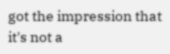got the impression that it's not a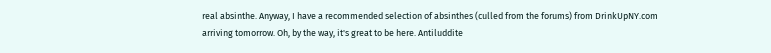real absinthe. Anyway, I have a recommended selection of absinthes (culled from the forums) from DrinkUpNY.com arriving tomorrow. Oh, by the way, it's great to be here. Antiluddite